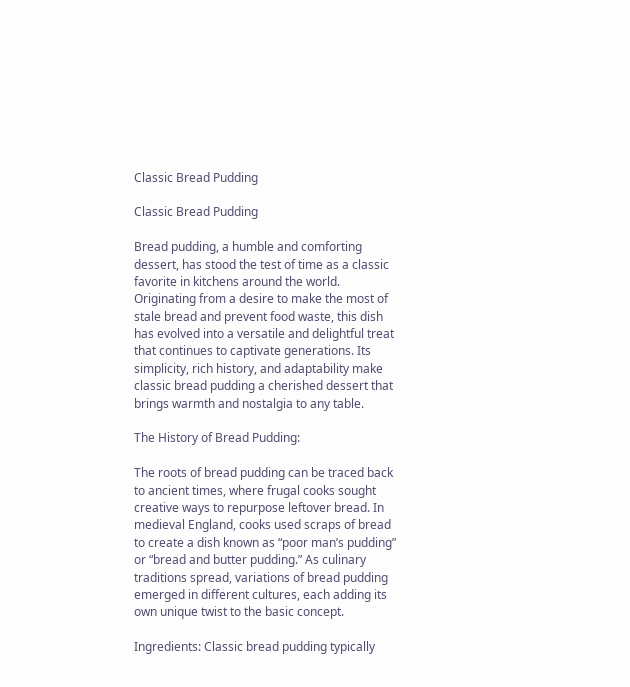Classic Bread Pudding

Classic Bread Pudding

Bread pudding, a humble and comforting dessert, has stood the test of time as a classic favorite in kitchens around the world. Originating from a desire to make the most of stale bread and prevent food waste, this dish has evolved into a versatile and delightful treat that continues to captivate generations. Its simplicity, rich history, and adaptability make classic bread pudding a cherished dessert that brings warmth and nostalgia to any table.

The History of Bread Pudding:

The roots of bread pudding can be traced back to ancient times, where frugal cooks sought creative ways to repurpose leftover bread. In medieval England, cooks used scraps of bread to create a dish known as “poor man’s pudding” or “bread and butter pudding.” As culinary traditions spread, variations of bread pudding emerged in different cultures, each adding its own unique twist to the basic concept.

Ingredients: Classic bread pudding typically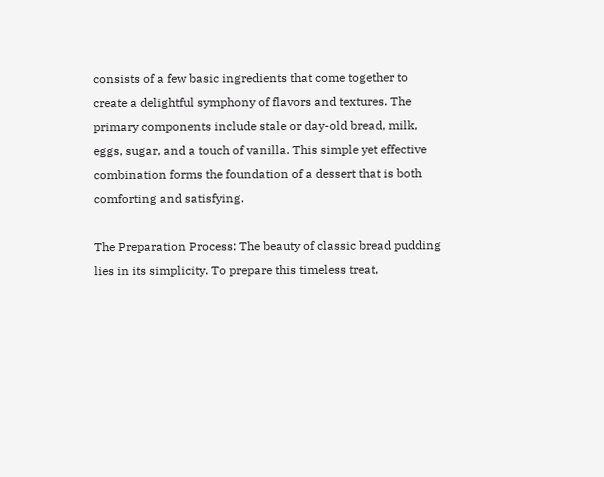consists of a few basic ingredients that come together to create a delightful symphony of flavors and textures. The primary components include stale or day-old bread, milk, eggs, sugar, and a touch of vanilla. This simple yet effective combination forms the foundation of a dessert that is both comforting and satisfying.

The Preparation Process: The beauty of classic bread pudding lies in its simplicity. To prepare this timeless treat,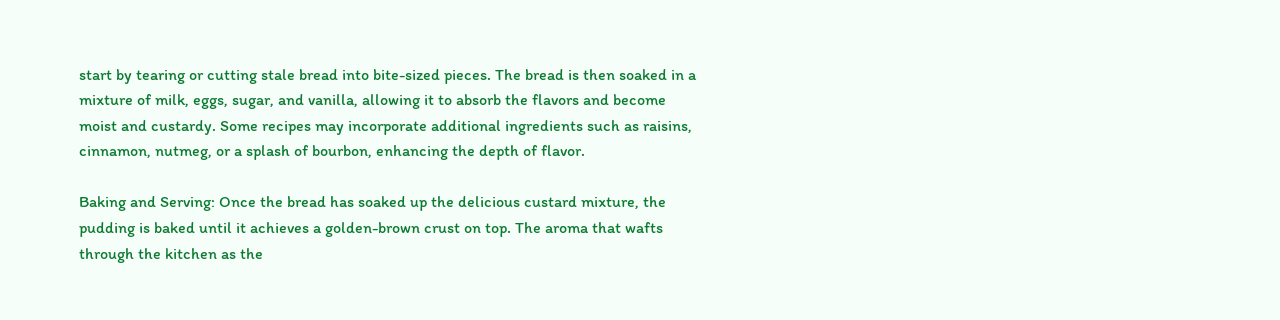start by tearing or cutting stale bread into bite-sized pieces. The bread is then soaked in a mixture of milk, eggs, sugar, and vanilla, allowing it to absorb the flavors and become moist and custardy. Some recipes may incorporate additional ingredients such as raisins, cinnamon, nutmeg, or a splash of bourbon, enhancing the depth of flavor.

Baking and Serving: Once the bread has soaked up the delicious custard mixture, the pudding is baked until it achieves a golden-brown crust on top. The aroma that wafts through the kitchen as the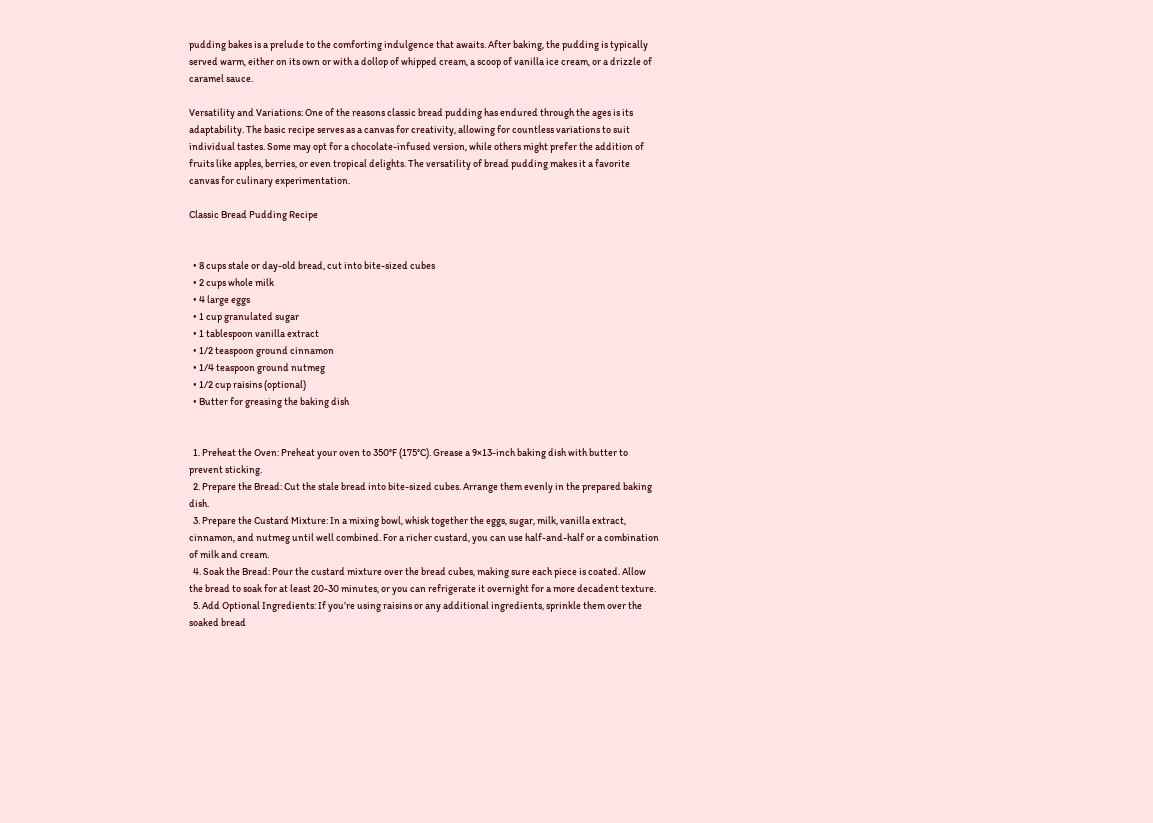pudding bakes is a prelude to the comforting indulgence that awaits. After baking, the pudding is typically served warm, either on its own or with a dollop of whipped cream, a scoop of vanilla ice cream, or a drizzle of caramel sauce.

Versatility and Variations: One of the reasons classic bread pudding has endured through the ages is its adaptability. The basic recipe serves as a canvas for creativity, allowing for countless variations to suit individual tastes. Some may opt for a chocolate-infused version, while others might prefer the addition of fruits like apples, berries, or even tropical delights. The versatility of bread pudding makes it a favorite canvas for culinary experimentation.

Classic Bread Pudding Recipe


  • 8 cups stale or day-old bread, cut into bite-sized cubes
  • 2 cups whole milk
  • 4 large eggs
  • 1 cup granulated sugar
  • 1 tablespoon vanilla extract
  • 1/2 teaspoon ground cinnamon
  • 1/4 teaspoon ground nutmeg
  • 1/2 cup raisins (optional)
  • Butter for greasing the baking dish


  1. Preheat the Oven: Preheat your oven to 350°F (175°C). Grease a 9×13-inch baking dish with butter to prevent sticking.
  2. Prepare the Bread: Cut the stale bread into bite-sized cubes. Arrange them evenly in the prepared baking dish.
  3. Prepare the Custard Mixture: In a mixing bowl, whisk together the eggs, sugar, milk, vanilla extract, cinnamon, and nutmeg until well combined. For a richer custard, you can use half-and-half or a combination of milk and cream.
  4. Soak the Bread: Pour the custard mixture over the bread cubes, making sure each piece is coated. Allow the bread to soak for at least 20-30 minutes, or you can refrigerate it overnight for a more decadent texture.
  5. Add Optional Ingredients: If you’re using raisins or any additional ingredients, sprinkle them over the soaked bread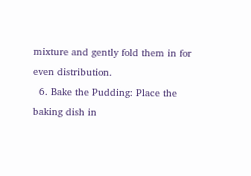mixture and gently fold them in for even distribution.
  6. Bake the Pudding: Place the baking dish in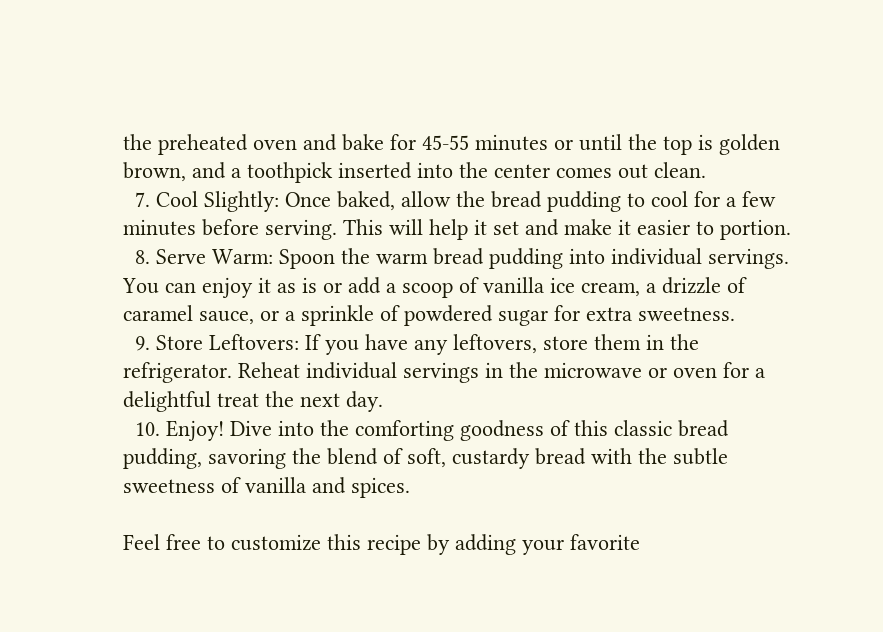the preheated oven and bake for 45-55 minutes or until the top is golden brown, and a toothpick inserted into the center comes out clean.
  7. Cool Slightly: Once baked, allow the bread pudding to cool for a few minutes before serving. This will help it set and make it easier to portion.
  8. Serve Warm: Spoon the warm bread pudding into individual servings. You can enjoy it as is or add a scoop of vanilla ice cream, a drizzle of caramel sauce, or a sprinkle of powdered sugar for extra sweetness.
  9. Store Leftovers: If you have any leftovers, store them in the refrigerator. Reheat individual servings in the microwave or oven for a delightful treat the next day.
  10. Enjoy! Dive into the comforting goodness of this classic bread pudding, savoring the blend of soft, custardy bread with the subtle sweetness of vanilla and spices.

Feel free to customize this recipe by adding your favorite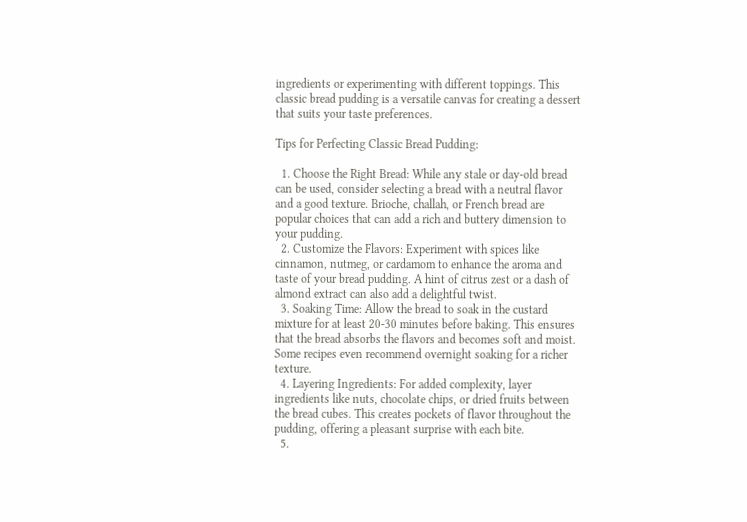ingredients or experimenting with different toppings. This classic bread pudding is a versatile canvas for creating a dessert that suits your taste preferences.

Tips for Perfecting Classic Bread Pudding:

  1. Choose the Right Bread: While any stale or day-old bread can be used, consider selecting a bread with a neutral flavor and a good texture. Brioche, challah, or French bread are popular choices that can add a rich and buttery dimension to your pudding.
  2. Customize the Flavors: Experiment with spices like cinnamon, nutmeg, or cardamom to enhance the aroma and taste of your bread pudding. A hint of citrus zest or a dash of almond extract can also add a delightful twist.
  3. Soaking Time: Allow the bread to soak in the custard mixture for at least 20-30 minutes before baking. This ensures that the bread absorbs the flavors and becomes soft and moist. Some recipes even recommend overnight soaking for a richer texture.
  4. Layering Ingredients: For added complexity, layer ingredients like nuts, chocolate chips, or dried fruits between the bread cubes. This creates pockets of flavor throughout the pudding, offering a pleasant surprise with each bite.
  5.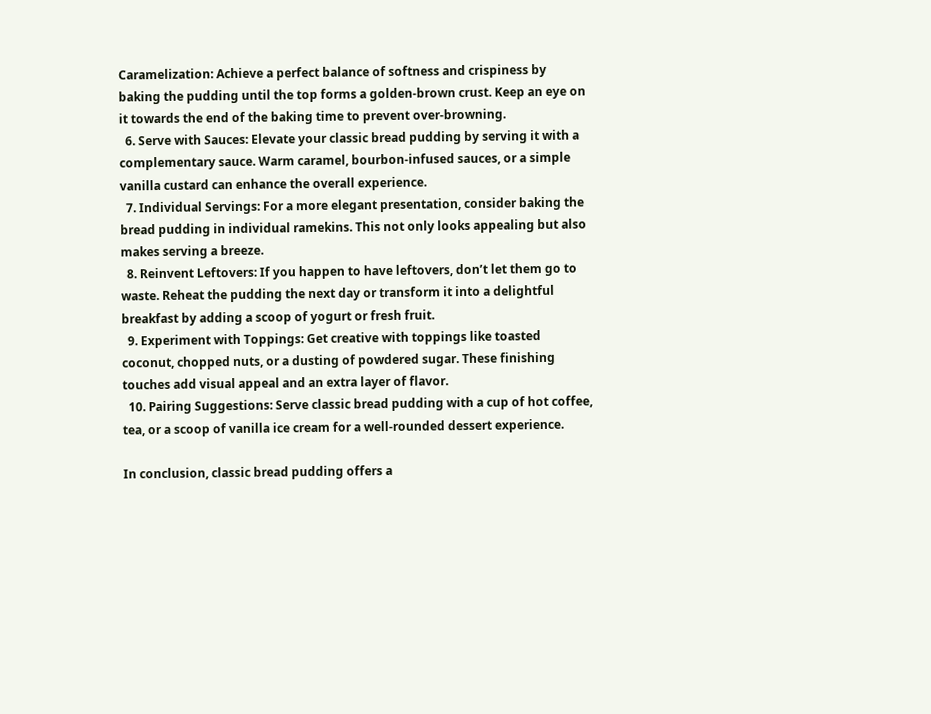Caramelization: Achieve a perfect balance of softness and crispiness by baking the pudding until the top forms a golden-brown crust. Keep an eye on it towards the end of the baking time to prevent over-browning.
  6. Serve with Sauces: Elevate your classic bread pudding by serving it with a complementary sauce. Warm caramel, bourbon-infused sauces, or a simple vanilla custard can enhance the overall experience.
  7. Individual Servings: For a more elegant presentation, consider baking the bread pudding in individual ramekins. This not only looks appealing but also makes serving a breeze.
  8. Reinvent Leftovers: If you happen to have leftovers, don’t let them go to waste. Reheat the pudding the next day or transform it into a delightful breakfast by adding a scoop of yogurt or fresh fruit.
  9. Experiment with Toppings: Get creative with toppings like toasted coconut, chopped nuts, or a dusting of powdered sugar. These finishing touches add visual appeal and an extra layer of flavor.
  10. Pairing Suggestions: Serve classic bread pudding with a cup of hot coffee, tea, or a scoop of vanilla ice cream for a well-rounded dessert experience.

In conclusion, classic bread pudding offers a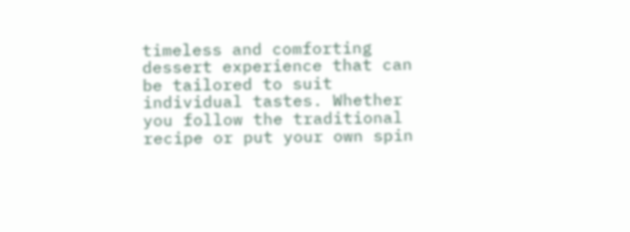timeless and comforting dessert experience that can be tailored to suit individual tastes. Whether you follow the traditional recipe or put your own spin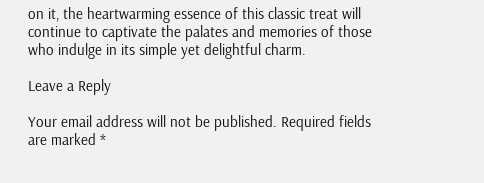on it, the heartwarming essence of this classic treat will continue to captivate the palates and memories of those who indulge in its simple yet delightful charm.

Leave a Reply

Your email address will not be published. Required fields are marked *